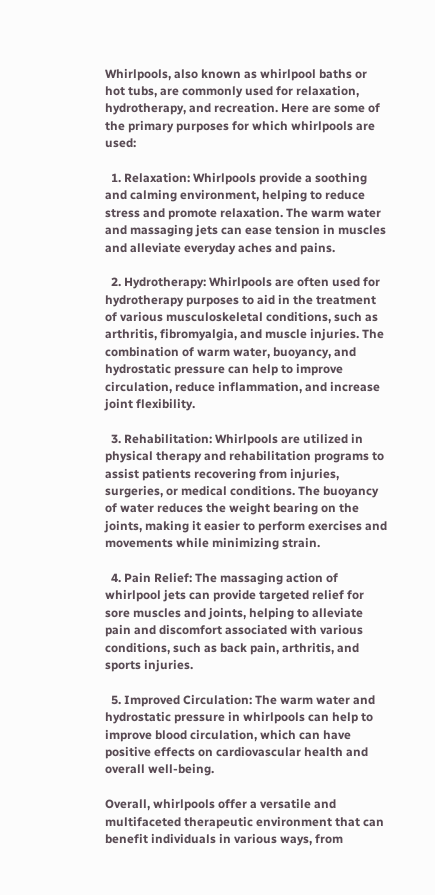Whirlpools, also known as whirlpool baths or hot tubs, are commonly used for relaxation, hydrotherapy, and recreation. Here are some of the primary purposes for which whirlpools are used:

  1. Relaxation: Whirlpools provide a soothing and calming environment, helping to reduce stress and promote relaxation. The warm water and massaging jets can ease tension in muscles and alleviate everyday aches and pains.

  2. Hydrotherapy: Whirlpools are often used for hydrotherapy purposes to aid in the treatment of various musculoskeletal conditions, such as arthritis, fibromyalgia, and muscle injuries. The combination of warm water, buoyancy, and hydrostatic pressure can help to improve circulation, reduce inflammation, and increase joint flexibility.

  3. Rehabilitation: Whirlpools are utilized in physical therapy and rehabilitation programs to assist patients recovering from injuries, surgeries, or medical conditions. The buoyancy of water reduces the weight bearing on the joints, making it easier to perform exercises and movements while minimizing strain.

  4. Pain Relief: The massaging action of whirlpool jets can provide targeted relief for sore muscles and joints, helping to alleviate pain and discomfort associated with various conditions, such as back pain, arthritis, and sports injuries.

  5. Improved Circulation: The warm water and hydrostatic pressure in whirlpools can help to improve blood circulation, which can have positive effects on cardiovascular health and overall well-being.

Overall, whirlpools offer a versatile and multifaceted therapeutic environment that can benefit individuals in various ways, from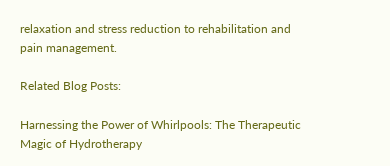relaxation and stress reduction to rehabilitation and pain management.

Related Blog Posts:

Harnessing the Power of Whirlpools: The Therapeutic Magic of Hydrotherapy